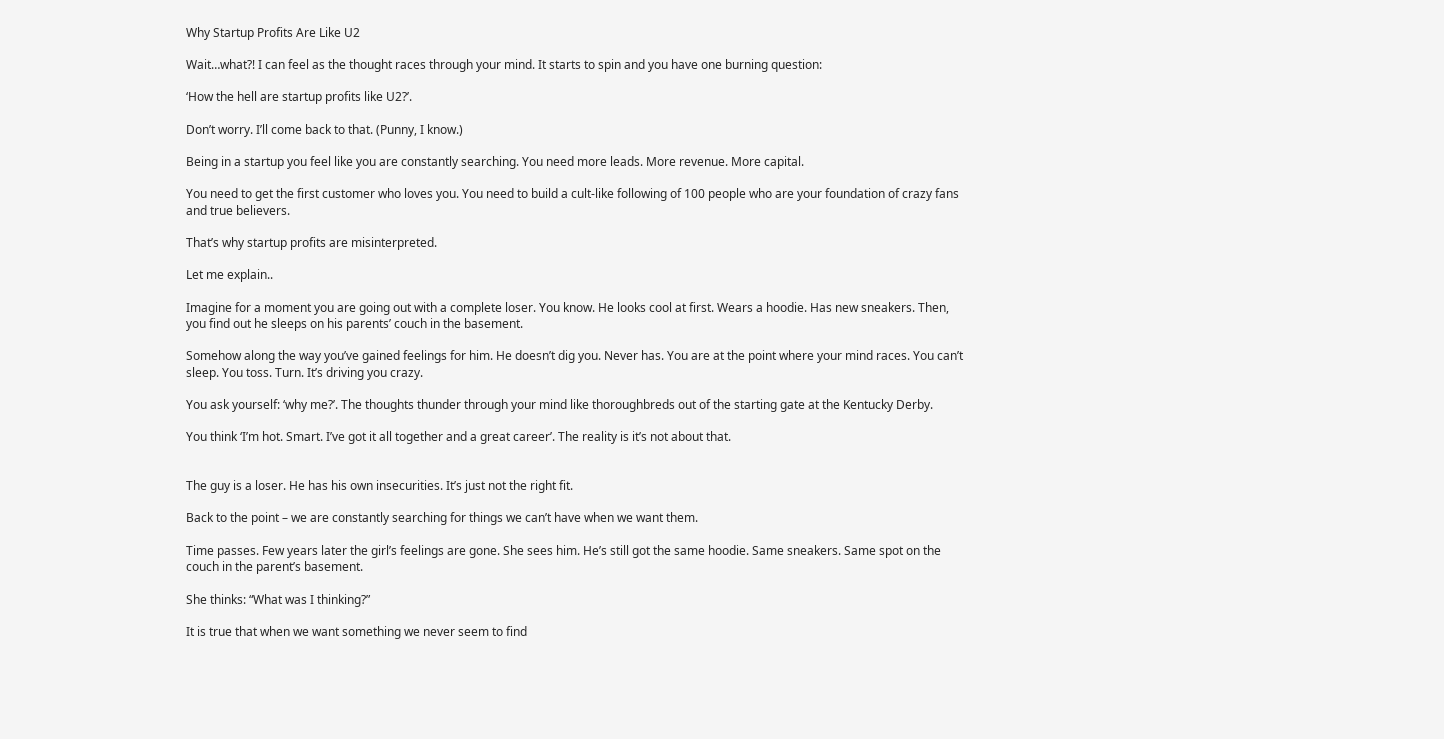Why Startup Profits Are Like U2

Wait…what?! I can feel as the thought races through your mind. It starts to spin and you have one burning question:

‘How the hell are startup profits like U2?’.

Don’t worry. I’ll come back to that. (Punny, I know.)

Being in a startup you feel like you are constantly searching. You need more leads. More revenue. More capital.

You need to get the first customer who loves you. You need to build a cult-like following of 100 people who are your foundation of crazy fans and true believers.

That’s why startup profits are misinterpreted.

Let me explain..

Imagine for a moment you are going out with a complete loser. You know. He looks cool at first. Wears a hoodie. Has new sneakers. Then, you find out he sleeps on his parents’ couch in the basement.

Somehow along the way you’ve gained feelings for him. He doesn’t dig you. Never has. You are at the point where your mind races. You can’t sleep. You toss. Turn. It’s driving you crazy.

You ask yourself: ‘why me?’. The thoughts thunder through your mind like thoroughbreds out of the starting gate at the Kentucky Derby.

You think ‘I’m hot. Smart. I’ve got it all together and a great career’. The reality is it’s not about that.


The guy is a loser. He has his own insecurities. It’s just not the right fit.

Back to the point – we are constantly searching for things we can’t have when we want them.

Time passes. Few years later the girl’s feelings are gone. She sees him. He’s still got the same hoodie. Same sneakers. Same spot on the couch in the parent’s basement.

She thinks: “What was I thinking?”

It is true that when we want something we never seem to find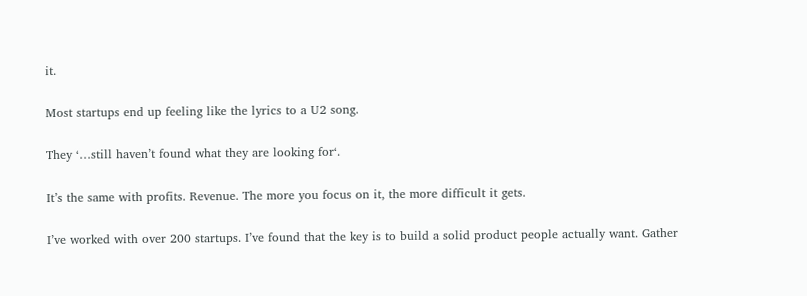it.

Most startups end up feeling like the lyrics to a U2 song.

They ‘…still haven’t found what they are looking for‘.

It’s the same with profits. Revenue. The more you focus on it, the more difficult it gets.

I’ve worked with over 200 startups. I’ve found that the key is to build a solid product people actually want. Gather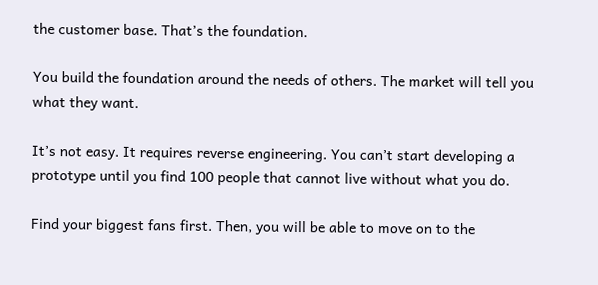the customer base. That’s the foundation.

You build the foundation around the needs of others. The market will tell you what they want.

It’s not easy. It requires reverse engineering. You can’t start developing a prototype until you find 100 people that cannot live without what you do.

Find your biggest fans first. Then, you will be able to move on to the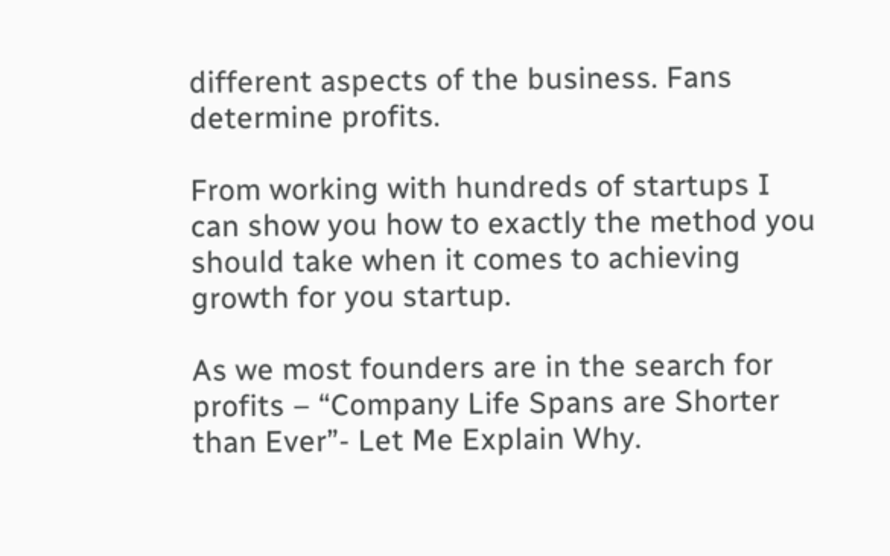different aspects of the business. Fans determine profits.

From working with hundreds of startups I can show you how to exactly the method you should take when it comes to achieving growth for you startup.

As we most founders are in the search for profits – “Company Life Spans are Shorter than Ever”- Let Me Explain Why.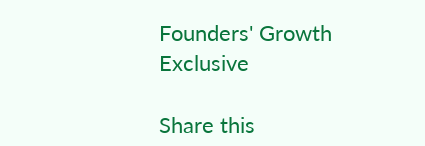Founders' Growth Exclusive

Share this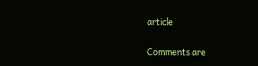article

Comments are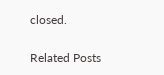closed.

Related Posts